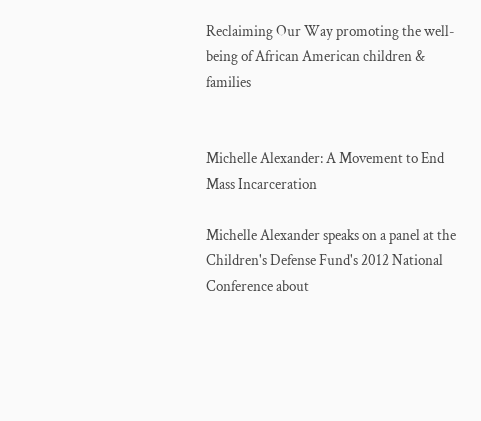Reclaiming Our Way promoting the well-being of African American children & families


Michelle Alexander: A Movement to End Mass Incarceration

Michelle Alexander speaks on a panel at the Children's Defense Fund's 2012 National Conference about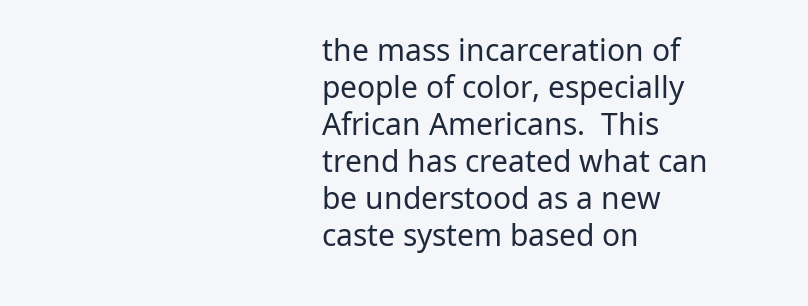the mass incarceration of people of color, especially African Americans.  This trend has created what can be understood as a new caste system based on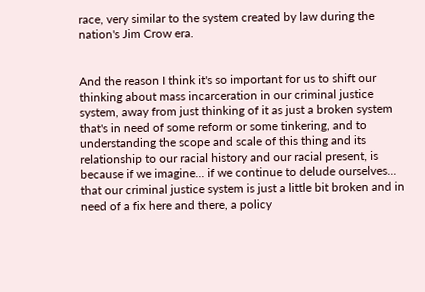race, very similar to the system created by law during the nation's Jim Crow era.


And the reason I think it's so important for us to shift our thinking about mass incarceration in our criminal justice system, away from just thinking of it as just a broken system that's in need of some reform or some tinkering, and to understanding the scope and scale of this thing and its relationship to our racial history and our racial present, is because if we imagine... if we continue to delude ourselves... that our criminal justice system is just a little bit broken and in need of a fix here and there, a policy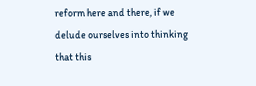reform here and there, if we delude ourselves into thinking that this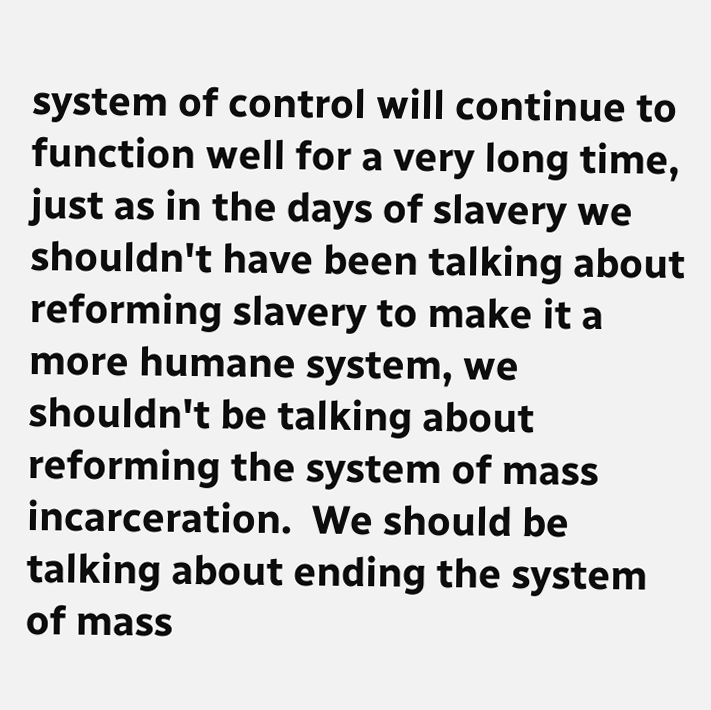system of control will continue to function well for a very long time, just as in the days of slavery we shouldn't have been talking about reforming slavery to make it a more humane system, we shouldn't be talking about reforming the system of mass incarceration.  We should be talking about ending the system of mass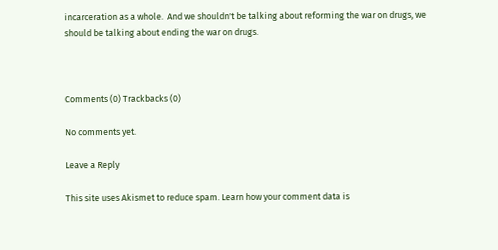incarceration as a whole.  And we shouldn't be talking about reforming the war on drugs, we should be talking about ending the war on drugs.



Comments (0) Trackbacks (0)

No comments yet.

Leave a Reply

This site uses Akismet to reduce spam. Learn how your comment data is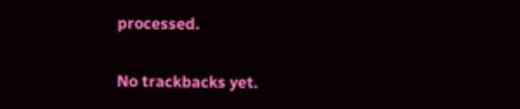processed.

No trackbacks yet.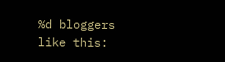%d bloggers like this: